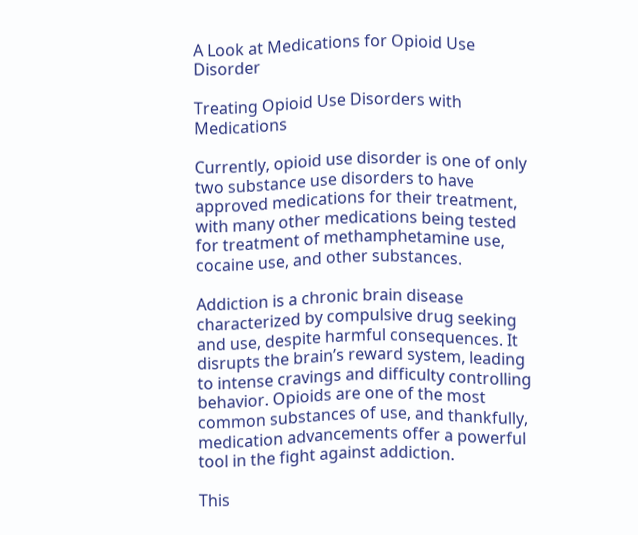A Look at Medications for Opioid Use Disorder

Treating Opioid Use Disorders with Medications

Currently, opioid use disorder is one of only two substance use disorders to have approved medications for their treatment, with many other medications being tested for treatment of methamphetamine use, cocaine use, and other substances.

Addiction is a chronic brain disease characterized by compulsive drug seeking and use, despite harmful consequences. It disrupts the brain’s reward system, leading to intense cravings and difficulty controlling behavior. Opioids are one of the most common substances of use, and thankfully, medication advancements offer a powerful tool in the fight against addiction.

This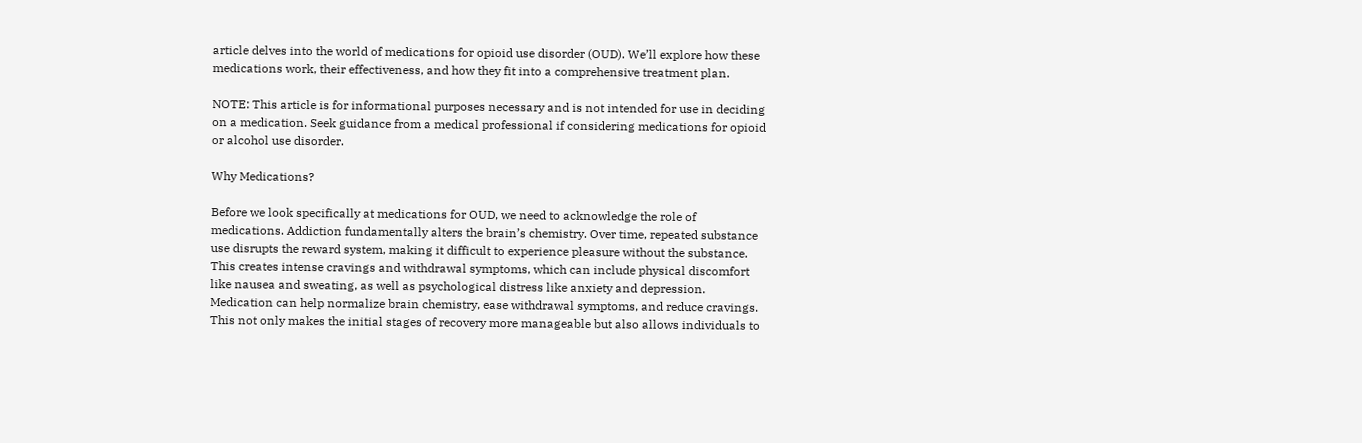article delves into the world of medications for opioid use disorder (OUD). We’ll explore how these medications work, their effectiveness, and how they fit into a comprehensive treatment plan.

NOTE: This article is for informational purposes necessary and is not intended for use in deciding on a medication. Seek guidance from a medical professional if considering medications for opioid or alcohol use disorder.

Why Medications?

Before we look specifically at medications for OUD, we need to acknowledge the role of medications. Addiction fundamentally alters the brain’s chemistry. Over time, repeated substance use disrupts the reward system, making it difficult to experience pleasure without the substance. This creates intense cravings and withdrawal symptoms, which can include physical discomfort like nausea and sweating, as well as psychological distress like anxiety and depression. Medication can help normalize brain chemistry, ease withdrawal symptoms, and reduce cravings. This not only makes the initial stages of recovery more manageable but also allows individuals to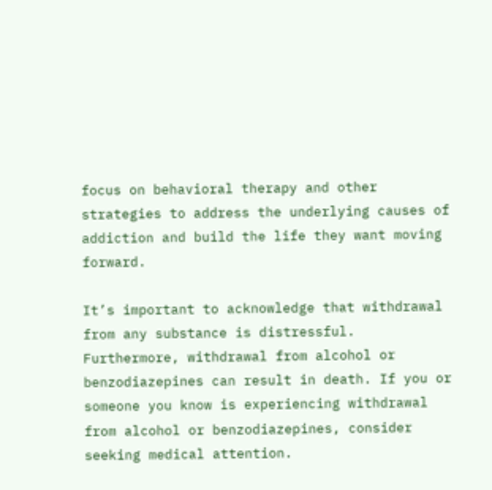focus on behavioral therapy and other strategies to address the underlying causes of addiction and build the life they want moving forward.

It’s important to acknowledge that withdrawal from any substance is distressful. Furthermore, withdrawal from alcohol or benzodiazepines can result in death. If you or someone you know is experiencing withdrawal from alcohol or benzodiazepines, consider seeking medical attention.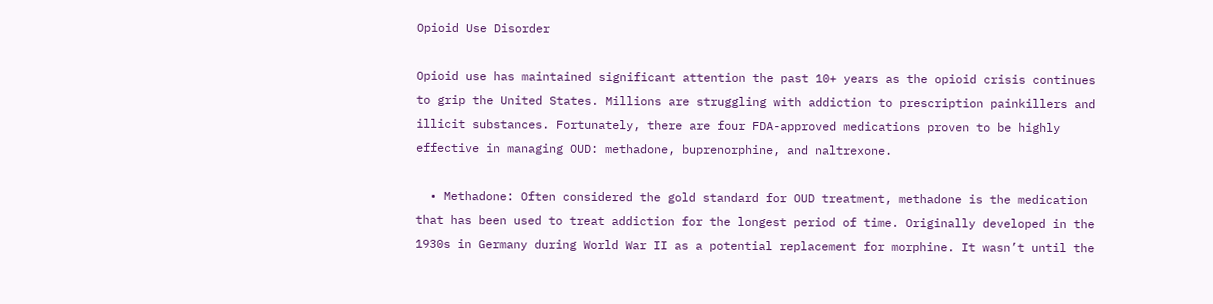Opioid Use Disorder

Opioid use has maintained significant attention the past 10+ years as the opioid crisis continues to grip the United States. Millions are struggling with addiction to prescription painkillers and illicit substances. Fortunately, there are four FDA-approved medications proven to be highly effective in managing OUD: methadone, buprenorphine, and naltrexone.

  • Methadone: Often considered the gold standard for OUD treatment, methadone is the medication that has been used to treat addiction for the longest period of time. Originally developed in the 1930s in Germany during World War II as a potential replacement for morphine. It wasn’t until the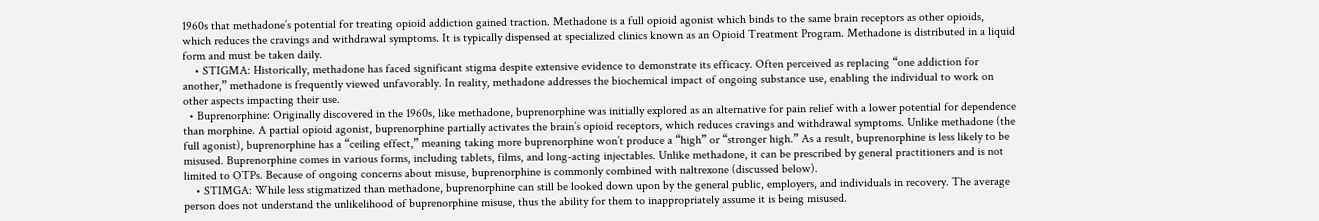1960s that methadone’s potential for treating opioid addiction gained traction. Methadone is a full opioid agonist which binds to the same brain receptors as other opioids, which reduces the cravings and withdrawal symptoms. It is typically dispensed at specialized clinics known as an Opioid Treatment Program. Methadone is distributed in a liquid form and must be taken daily.
    • STIGMA: Historically, methadone has faced significant stigma despite extensive evidence to demonstrate its efficacy. Often perceived as replacing “one addiction for another,” methadone is frequently viewed unfavorably. In reality, methadone addresses the biochemical impact of ongoing substance use, enabling the individual to work on other aspects impacting their use.
  • Buprenorphine: Originally discovered in the 1960s, like methadone, buprenorphine was initially explored as an alternative for pain relief with a lower potential for dependence than morphine. A partial opioid agonist, buprenorphine partially activates the brain’s opioid receptors, which reduces cravings and withdrawal symptoms. Unlike methadone (the full agonist), buprenorphine has a “ceiling effect,” meaning taking more buprenorphine won’t produce a “high” or “stronger high.” As a result, buprenorphine is less likely to be misused. Buprenorphine comes in various forms, including tablets, films, and long-acting injectables. Unlike methadone, it can be prescribed by general practitioners and is not limited to OTPs. Because of ongoing concerns about misuse, buprenorphine is commonly combined with naltrexone (discussed below).
    • STIMGA: While less stigmatized than methadone, buprenorphine can still be looked down upon by the general public, employers, and individuals in recovery. The average person does not understand the unlikelihood of buprenorphine misuse, thus the ability for them to inappropriately assume it is being misused.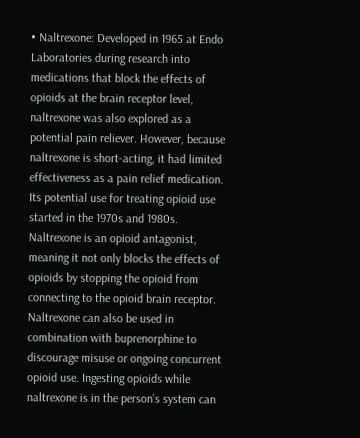• Naltrexone: Developed in 1965 at Endo Laboratories during research into medications that block the effects of opioids at the brain receptor level, naltrexone was also explored as a potential pain reliever. However, because naltrexone is short-acting, it had limited effectiveness as a pain relief medication. Its potential use for treating opioid use started in the 1970s and 1980s. Naltrexone is an opioid antagonist, meaning it not only blocks the effects of opioids by stopping the opioid from connecting to the opioid brain receptor. Naltrexone can also be used in combination with buprenorphine to discourage misuse or ongoing concurrent opioid use. Ingesting opioids while naltrexone is in the person’s system can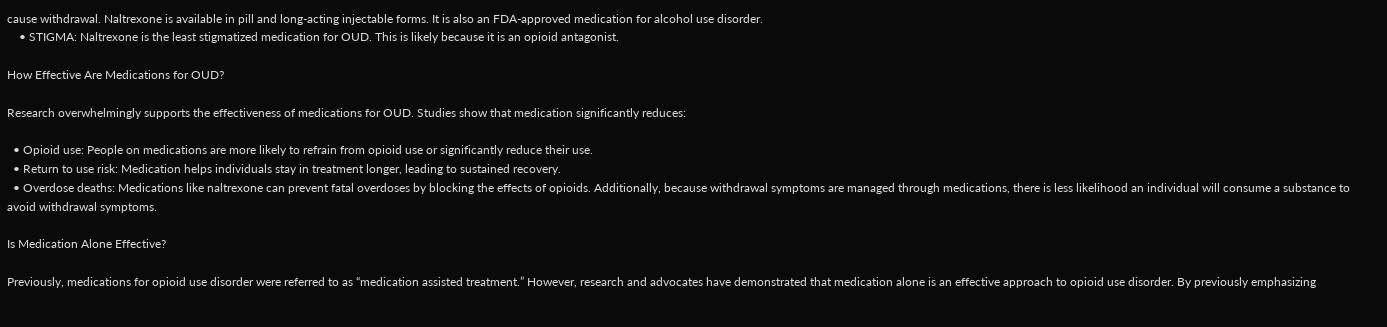cause withdrawal. Naltrexone is available in pill and long-acting injectable forms. It is also an FDA-approved medication for alcohol use disorder.
    • STIGMA: Naltrexone is the least stigmatized medication for OUD. This is likely because it is an opioid antagonist.

How Effective Are Medications for OUD?

Research overwhelmingly supports the effectiveness of medications for OUD. Studies show that medication significantly reduces:

  • Opioid use: People on medications are more likely to refrain from opioid use or significantly reduce their use.
  • Return to use risk: Medication helps individuals stay in treatment longer, leading to sustained recovery.
  • Overdose deaths: Medications like naltrexone can prevent fatal overdoses by blocking the effects of opioids. Additionally, because withdrawal symptoms are managed through medications, there is less likelihood an individual will consume a substance to avoid withdrawal symptoms.

Is Medication Alone Effective?

Previously, medications for opioid use disorder were referred to as “medication assisted treatment.” However, research and advocates have demonstrated that medication alone is an effective approach to opioid use disorder. By previously emphasizing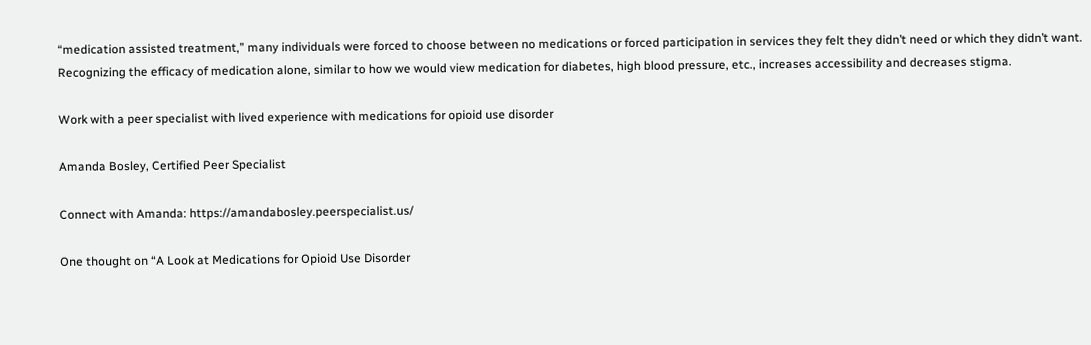“medication assisted treatment,” many individuals were forced to choose between no medications or forced participation in services they felt they didn’t need or which they didn’t want. Recognizing the efficacy of medication alone, similar to how we would view medication for diabetes, high blood pressure, etc., increases accessibility and decreases stigma.

Work with a peer specialist with lived experience with medications for opioid use disorder

Amanda Bosley, Certified Peer Specialist

Connect with Amanda: https://amandabosley.peerspecialist.us/

One thought on “A Look at Medications for Opioid Use Disorder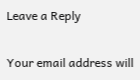Leave a Reply

Your email address will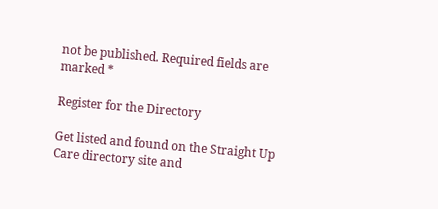not be published. Required fields are marked *

Register for the Directory

Get listed and found on the Straight Up Care directory site and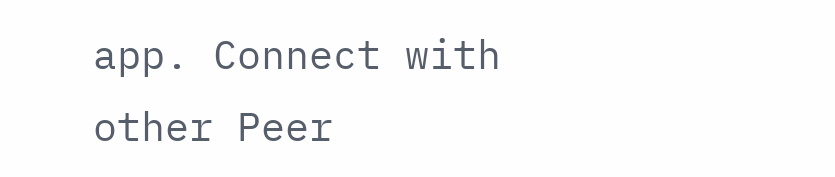app. Connect with other Peer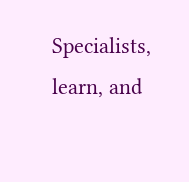Specialists, learn, and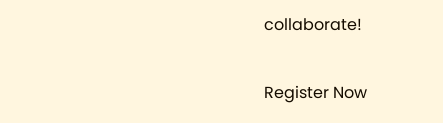collaborate!

Register Now